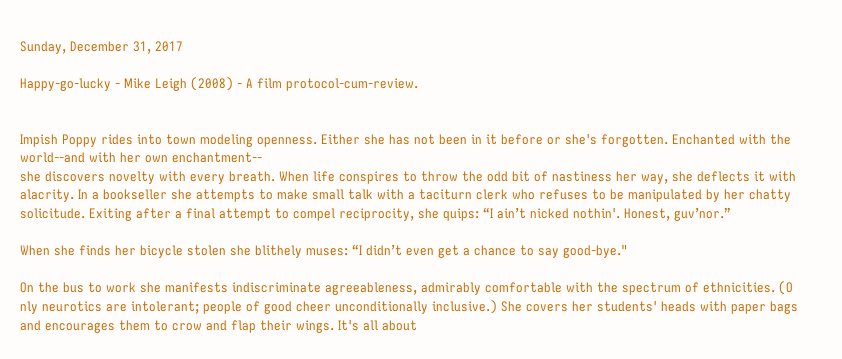Sunday, December 31, 2017

Happy-go-lucky - Mike Leigh (2008) - A film protocol-cum-review.


Impish Poppy rides into town modeling openness. Either she has not been in it before or she's forgotten. Enchanted with the world--and with her own enchantment--
she discovers novelty with every breath. When life conspires to throw the odd bit of nastiness her way, she deflects it with alacrity. In a bookseller she attempts to make small talk with a taciturn clerk who refuses to be manipulated by her chatty solicitude. Exiting after a final attempt to compel reciprocity, she quips: “I ain’t nicked nothin'. Honest, guv’nor.”

When she finds her bicycle stolen she blithely muses: “I didn’t even get a chance to say good-bye."

On the bus to work she manifests indiscriminate agreeableness, admirably comfortable with the spectrum of ethnicities. (O
nly neurotics are intolerant; people of good cheer unconditionally inclusive.) She covers her students' heads with paper bags and encourages them to crow and flap their wings. It's all about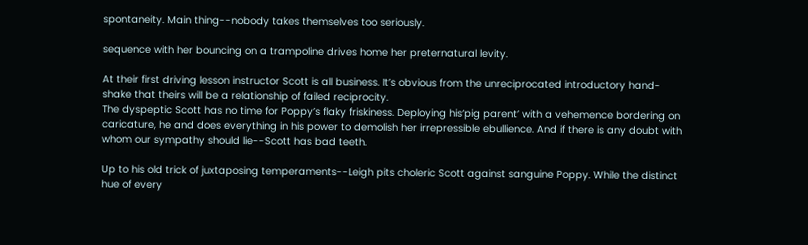spontaneity. Main thing--nobody takes themselves too seriously.

sequence with her bouncing on a trampoline drives home her preternatural levity.

At their first driving lesson instructor Scott is all business. It’s obvious from the unreciprocated introductory hand-shake that theirs will be a relationship of failed reciprocity.
The dyspeptic Scott has no time for Poppy’s flaky friskiness. Deploying his‘pig parent’ with a vehemence bordering on caricature, he and does everything in his power to demolish her irrepressible ebullience. And if there is any doubt with whom our sympathy should lie--Scott has bad teeth.

Up to his old trick of juxtaposing temperaments--Leigh pits choleric Scott against sanguine Poppy. While the distinct hue of every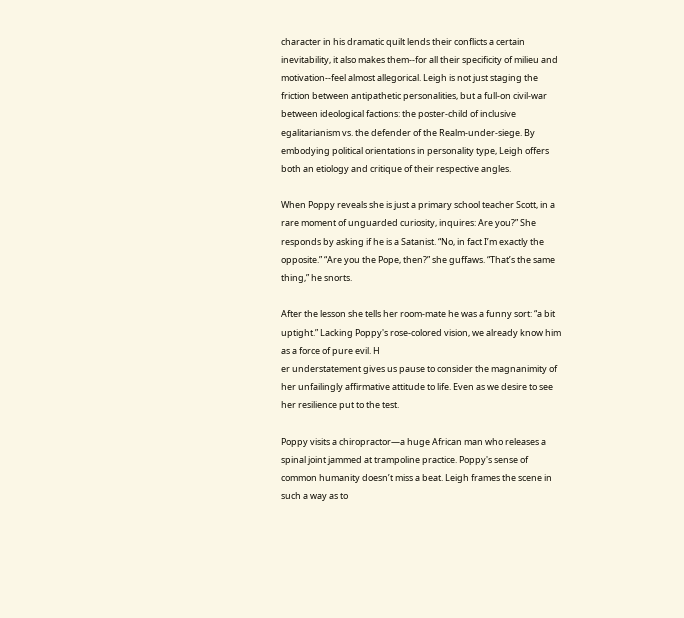character in his dramatic quilt lends their conflicts a certain inevitability, it also makes them--for all their specificity of milieu and motivation--feel almost allegorical. Leigh is not just staging the friction between antipathetic personalities, but a full-on civil-war between ideological factions: the poster-child of inclusive egalitarianism vs. the defender of the Realm-under-siege. By embodying political orientations in personality type, Leigh offers both an etiology and critique of their respective angles.

When Poppy reveals she is just a primary school teacher Scott, in a rare moment of unguarded curiosity, inquires: Are you?” She responds by asking if he is a Satanist. “No, in fact I’m exactly the opposite.” “Are you the Pope, then?” she guffaws. “That’s the same thing,” he snorts.

After the lesson she tells her room-mate he was a funny sort: “a bit uptight.” Lacking Poppy's rose-colored vision, we already know him as a force of pure evil. H
er understatement gives us pause to consider the magnanimity of her unfailingly affirmative attitude to life. Even as we desire to see her resilience put to the test.

Poppy visits a chiropractor—a huge African man who releases a spinal joint jammed at trampoline practice. Poppy's sense of common humanity doesn’t miss a beat. Leigh frames the scene in such a way as to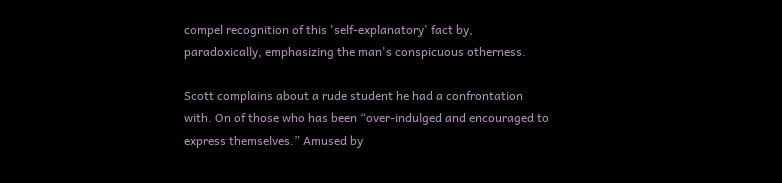compel recognition of this 'self-explanatory' fact by, paradoxically, emphasizing the man's conspicuous otherness.

Scott complains about a rude student he had a confrontation with. On of those who has been “over-indulged and encouraged to express themselves.” Amused by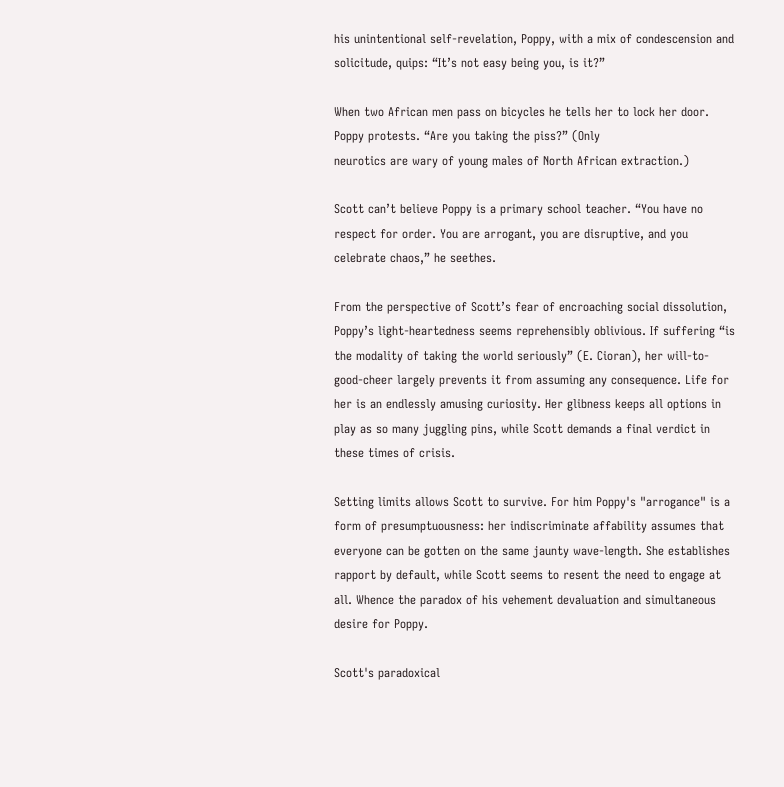his unintentional self-revelation, Poppy, with a mix of condescension and solicitude, quips: “It’s not easy being you, is it?”

When two African men pass on bicycles he tells her to lock her door. Poppy protests. “Are you taking the piss?” (Only
neurotics are wary of young males of North African extraction.)

Scott can’t believe Poppy is a primary school teacher. “You have no respect for order. You are arrogant, you are disruptive, and you celebrate chaos,” he seethes.

From the perspective of Scott’s fear of encroaching social dissolution, Poppy’s light-heartedness seems reprehensibly oblivious. If suffering “is the modality of taking the world seriously” (E. Cioran), her will-to-good-cheer largely prevents it from assuming any consequence. Life for her is an endlessly amusing curiosity. Her glibness keeps all options in play as so many juggling pins, while Scott demands a final verdict in these times of crisis.

Setting limits allows Scott to survive. For him Poppy's "arrogance" is a form of presumptuousness: her indiscriminate affability assumes that everyone can be gotten on the same jaunty wave-length. She establishes rapport by default, while Scott seems to resent the need to engage at all. Whence the paradox of his vehement devaluation and simultaneous desire for Poppy.

Scott's paradoxical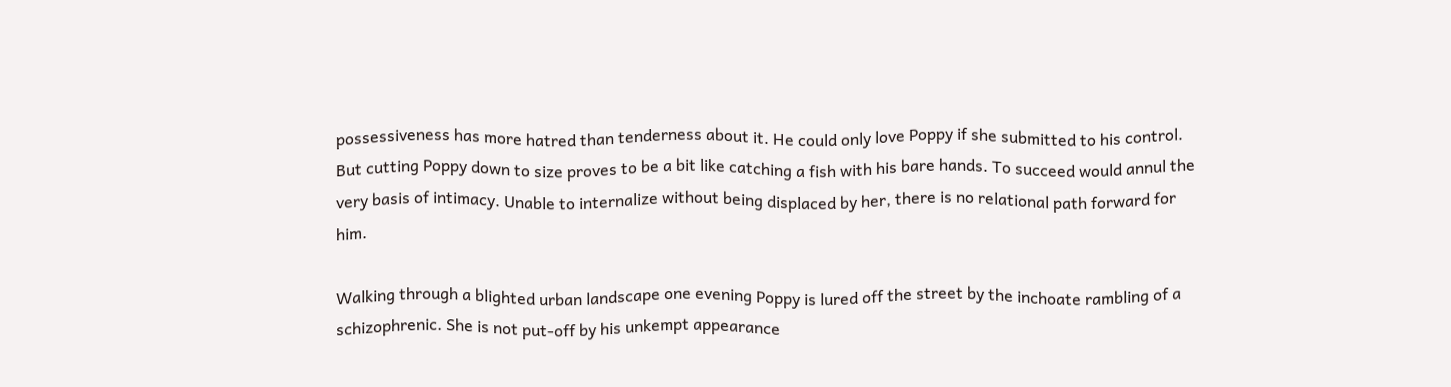possessiveness has more hatred than tenderness about it. He could only love Poppy if she submitted to his control. But cutting Poppy down to size proves to be a bit like catching a fish with his bare hands. To succeed would annul the very basis of intimacy. Unable to internalize without being displaced by her, there is no relational path forward for him.

Walking through a blighted urban landscape one evening Poppy is lured off the street by the inchoate rambling of a schizophrenic. She is not put-off by his unkempt appearance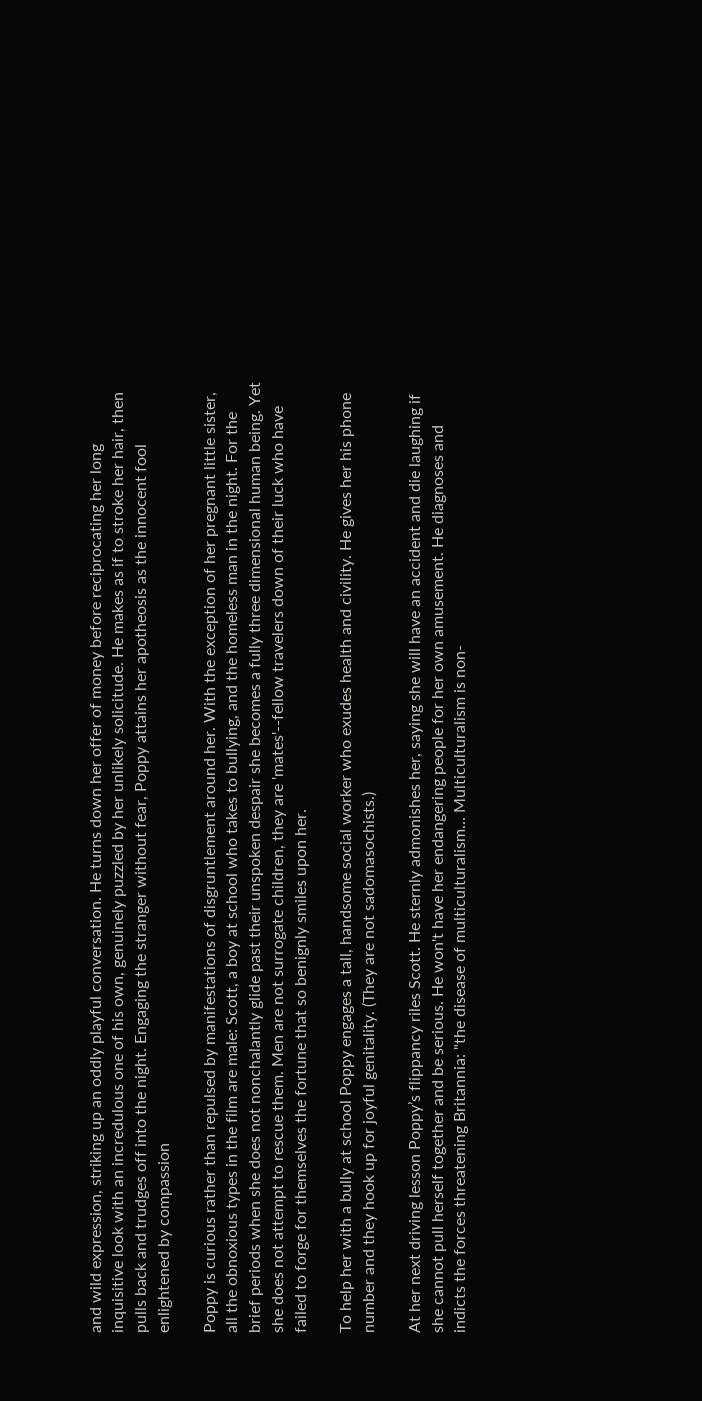and wild expression, striking up an oddly playful conversation. He turns down her offer of money before reciprocating her long inquisitive look with an incredulous one of his own, genuinely puzzled by her unlikely solicitude. He makes as if to stroke her hair, then pulls back and trudges off into the night. Engaging the stranger without fear, Poppy attains her apotheosis as the innocent fool
enlightened by compassion

Poppy is curious rather than repulsed by manifestations of disgruntlement around her. With the exception of her pregnant little sister, all the obnoxious types in the film are male: Scott, a boy at school who takes to bullying, and the homeless man in the night. For the brief periods when she does not nonchalantly glide past their unspoken despair she becomes a fully three dimensional human being. Yet she does not attempt to rescue them. Men are not surrogate children, they are 'mates'--fellow travelers down of their luck who have failed to forge for themselves the fortune that so benignly smiles upon her.

To help her with a bully at school Poppy engages a tall, handsome social worker who exudes health and civility. He gives her his phone number and they hook up for joyful genitality. (They are not sadomasochists.)

At her next driving lesson Poppy’s flippancy riles Scott. He sternly admonishes her, saying she will have an accident and die laughing if she cannot pull herself together and be serious. He won't have her endangering people for her own amusement. He diagnoses and indicts the forces threatening Britannia: "the disease of multiculturalism… Multiculturalism is non-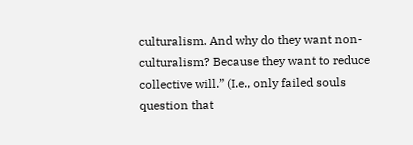culturalism. And why do they want non-culturalism? Because they want to reduce collective will.” (I.e., only failed souls question that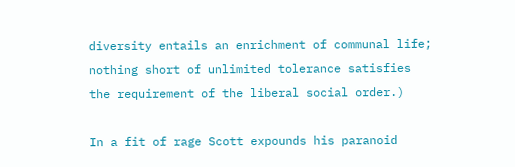diversity entails an enrichment of communal life; nothing short of unlimited tolerance satisfies the requirement of the liberal social order.)

In a fit of rage Scott expounds his paranoid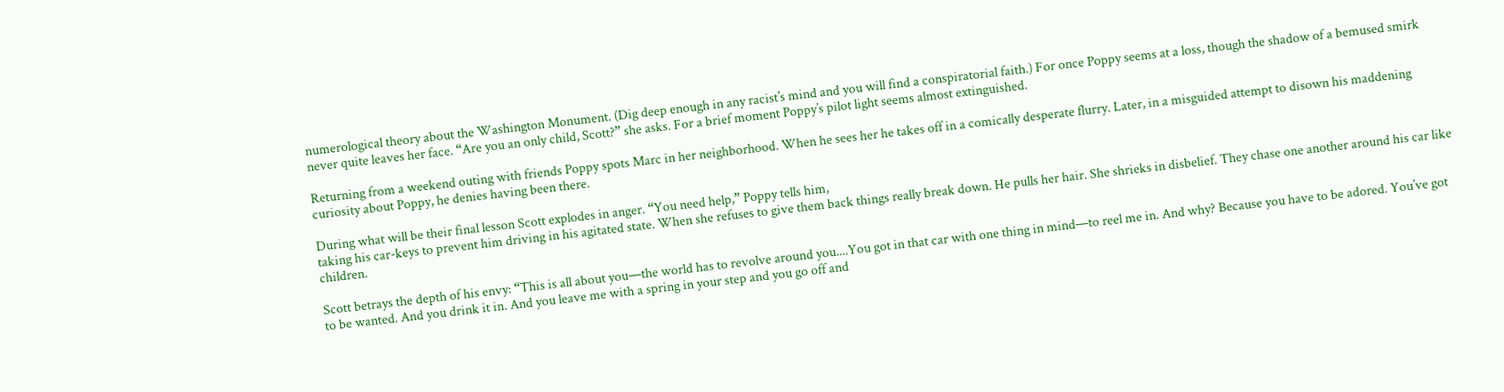numerological theory about the Washington Monument. (Dig deep enough in any racist’s mind and you will find a conspiratorial faith.) For once Poppy seems at a loss, though the shadow of a bemused smirk never quite leaves her face. “Are you an only child, Scott?” she asks. For a brief moment Poppy’s pilot light seems almost extinguished.

Returning from a weekend outing with friends Poppy spots Marc in her neighborhood. When he sees her he takes off in a comically desperate flurry. Later, in a misguided attempt to disown his maddening curiosity about Poppy, he denies having been there.

During what will be their final lesson Scott explodes in anger. “You need help,” Poppy tells him,
taking his car-keys to prevent him driving in his agitated state. When she refuses to give them back things really break down. He pulls her hair. She shrieks in disbelief. They chase one another around his car like children.

Scott betrays the depth of his envy: “This is all about you—the world has to revolve around you....You got in that car with one thing in mind—to reel me in. And why? Because you have to be adored. You’ve got to be wanted. And you drink it in. And you leave me with a spring in your step and you go off and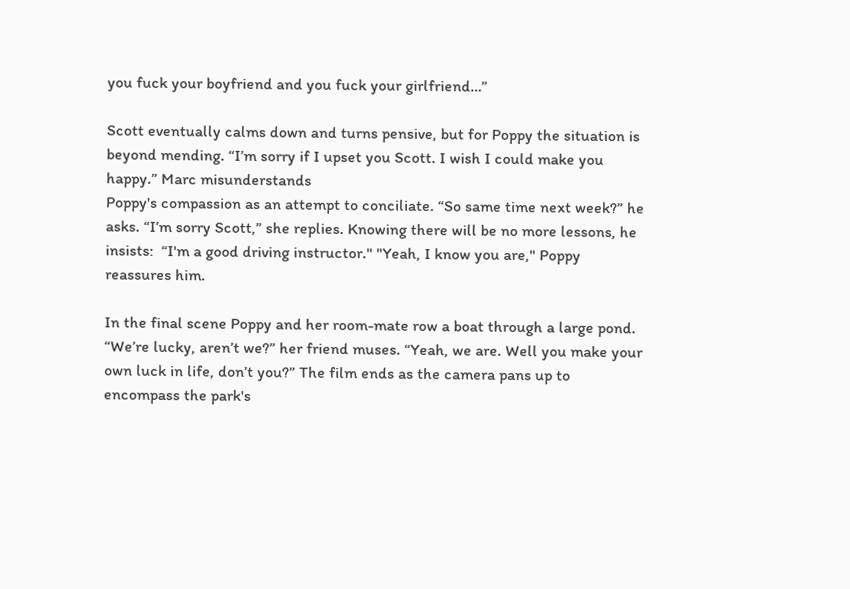you fuck your boyfriend and you fuck your girlfriend…”

Scott eventually calms down and turns pensive, but for Poppy the situation is beyond mending. “I’m sorry if I upset you Scott. I wish I could make you happy.” Marc misunderstands
Poppy's compassion as an attempt to conciliate. “So same time next week?” he asks. “I’m sorry Scott,” she replies. Knowing there will be no more lessons, he insists:  “I'm a good driving instructor." "Yeah, I know you are," Poppy reassures him.

In the final scene Poppy and her room-mate row a boat through a large pond. “We’re lucky, aren’t we?” her friend muses. “Yeah, we are. Well you make your own luck in life, don’t you?” The film ends as the camera pans up to encompass the park's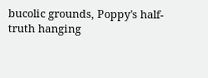bucolic grounds, Poppy's half-truth hanging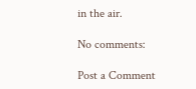in the air.

No comments:

Post a Comment